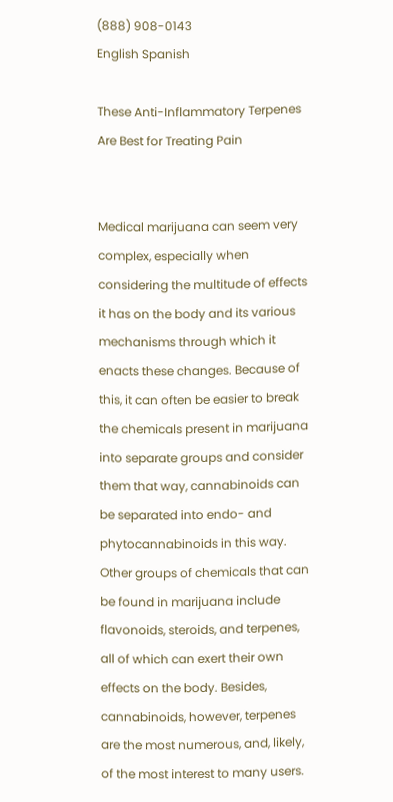(888) 908-0143
English Spanish

These Anti-Inflammatory Terpenes Are Best for Treating Pain


Medical marijuana can seem very complex, especially when considering the multitude of effects it has on the body and its various mechanisms through which it enacts these changes. Because of this, it can often be easier to break the chemicals present in marijuana into separate groups and consider them that way, cannabinoids can be separated into endo- and phytocannabinoids in this way. Other groups of chemicals that can be found in marijuana include flavonoids, steroids, and terpenes, all of which can exert their own effects on the body. Besides, cannabinoids, however, terpenes are the most numerous, and, likely, of the most interest to many users.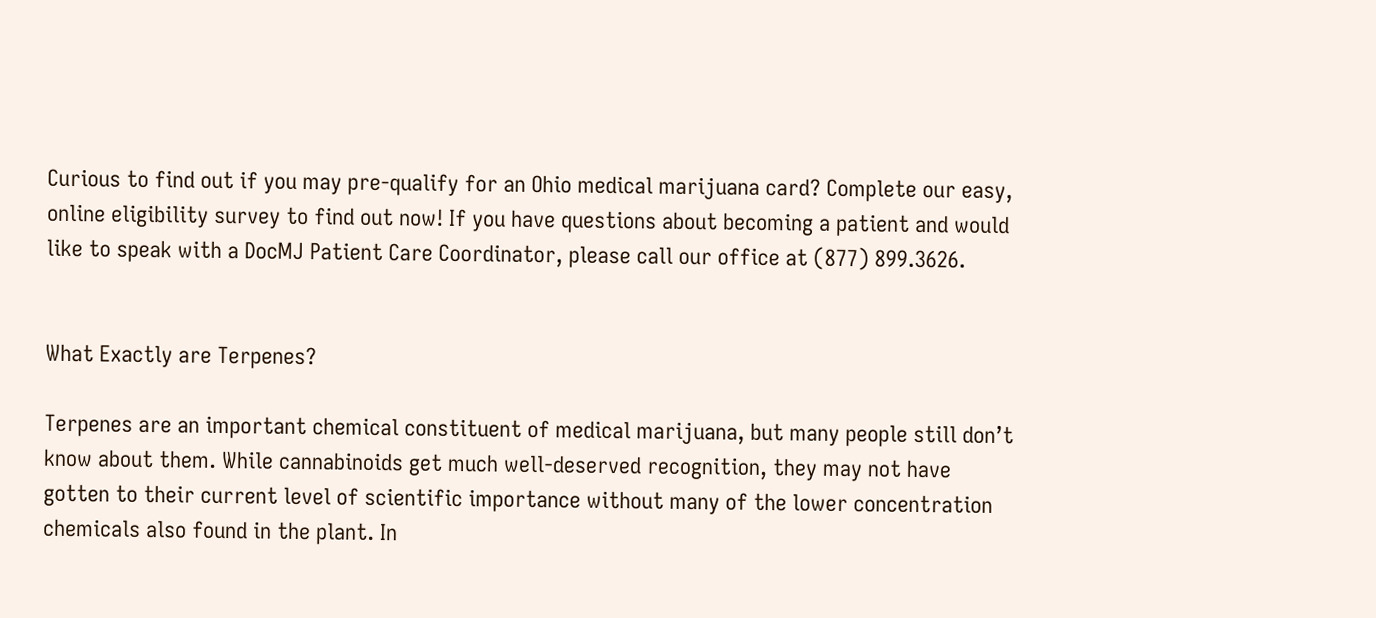Curious to find out if you may pre-qualify for an Ohio medical marijuana card? Complete our easy, online eligibility survey to find out now! If you have questions about becoming a patient and would like to speak with a DocMJ Patient Care Coordinator, please call our office at (877) 899.3626.


What Exactly are Terpenes?

Terpenes are an important chemical constituent of medical marijuana, but many people still don’t know about them. While cannabinoids get much well-deserved recognition, they may not have gotten to their current level of scientific importance without many of the lower concentration chemicals also found in the plant. In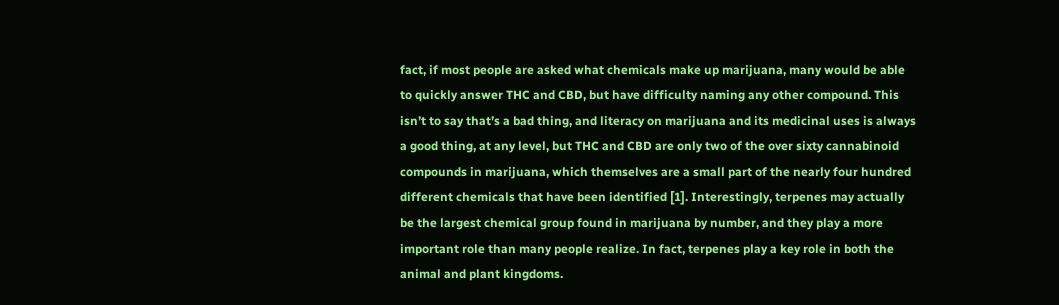fact, if most people are asked what chemicals make up marijuana, many would be able to quickly answer THC and CBD, but have difficulty naming any other compound. This isn’t to say that’s a bad thing, and literacy on marijuana and its medicinal uses is always a good thing, at any level, but THC and CBD are only two of the over sixty cannabinoid compounds in marijuana, which themselves are a small part of the nearly four hundred different chemicals that have been identified [1]. Interestingly, terpenes may actually be the largest chemical group found in marijuana by number, and they play a more important role than many people realize. In fact, terpenes play a key role in both the animal and plant kingdoms.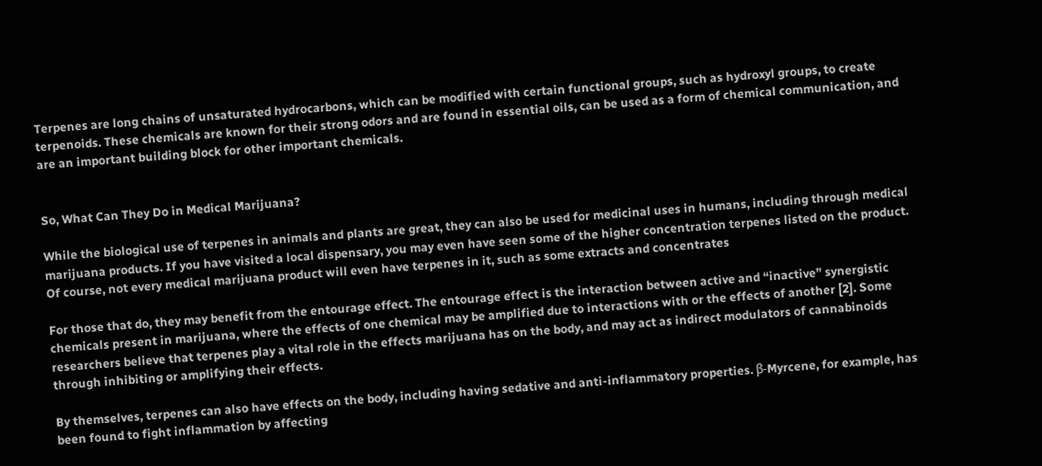Terpenes are long chains of unsaturated hydrocarbons, which can be modified with certain functional groups, such as hydroxyl groups, to create terpenoids. These chemicals are known for their strong odors and are found in essential oils, can be used as a form of chemical communication, and are an important building block for other important chemicals.


So, What Can They Do in Medical Marijuana?

While the biological use of terpenes in animals and plants are great, they can also be used for medicinal uses in humans, including through medical marijuana products. If you have visited a local dispensary, you may even have seen some of the higher concentration terpenes listed on the product. Of course, not every medical marijuana product will even have terpenes in it, such as some extracts and concentrates

For those that do, they may benefit from the entourage effect. The entourage effect is the interaction between active and “inactive” synergistic chemicals present in marijuana, where the effects of one chemical may be amplified due to interactions with or the effects of another [2]. Some researchers believe that terpenes play a vital role in the effects marijuana has on the body, and may act as indirect modulators of cannabinoids through inhibiting or amplifying their effects.

By themselves, terpenes can also have effects on the body, including having sedative and anti-inflammatory properties. β-Myrcene, for example, has been found to fight inflammation by affecting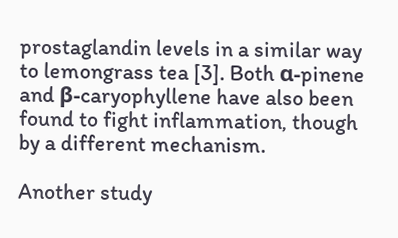prostaglandin levels in a similar way to lemongrass tea [3]. Both α-pinene and β-caryophyllene have also been found to fight inflammation, though by a different mechanism.

Another study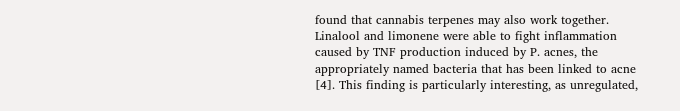found that cannabis terpenes may also work together. Linalool and limonene were able to fight inflammation caused by TNF production induced by P. acnes, the appropriately named bacteria that has been linked to acne [4]. This finding is particularly interesting, as unregulated,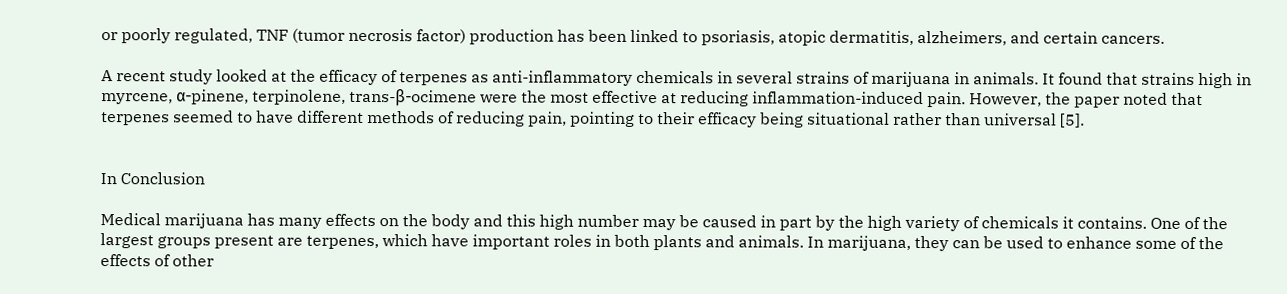or poorly regulated, TNF (tumor necrosis factor) production has been linked to psoriasis, atopic dermatitis, alzheimers, and certain cancers.

A recent study looked at the efficacy of terpenes as anti-inflammatory chemicals in several strains of marijuana in animals. It found that strains high in myrcene, α-pinene, terpinolene, trans-β-ocimene were the most effective at reducing inflammation-induced pain. However, the paper noted that terpenes seemed to have different methods of reducing pain, pointing to their efficacy being situational rather than universal [5].


In Conclusion

Medical marijuana has many effects on the body and this high number may be caused in part by the high variety of chemicals it contains. One of the largest groups present are terpenes, which have important roles in both plants and animals. In marijuana, they can be used to enhance some of the effects of other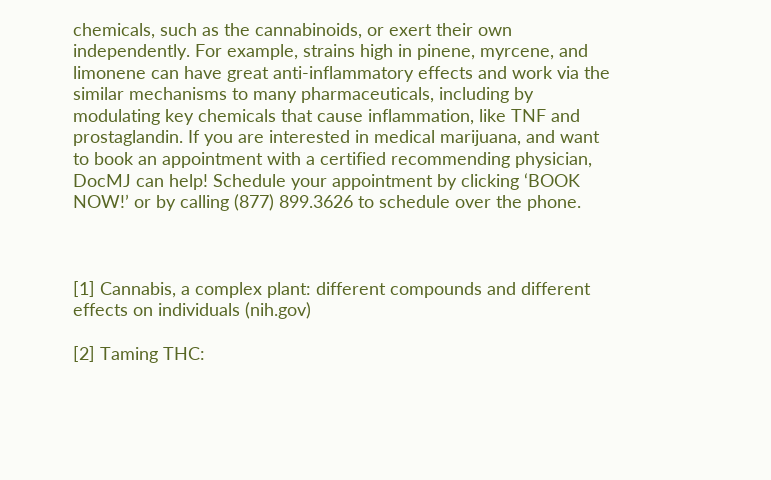chemicals, such as the cannabinoids, or exert their own independently. For example, strains high in pinene, myrcene, and limonene can have great anti-inflammatory effects and work via the similar mechanisms to many pharmaceuticals, including by modulating key chemicals that cause inflammation, like TNF and prostaglandin. If you are interested in medical marijuana, and want to book an appointment with a certified recommending physician, DocMJ can help! Schedule your appointment by clicking ‘BOOK NOW!’ or by calling (877) 899.3626 to schedule over the phone.



[1] Cannabis, a complex plant: different compounds and different effects on individuals (nih.gov)

[2] Taming THC: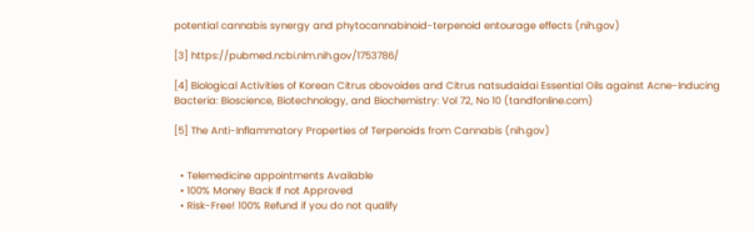potential cannabis synergy and phytocannabinoid-terpenoid entourage effects (nih.gov)

[3] https://pubmed.ncbi.nlm.nih.gov/1753786/

[4] Biological Activities of Korean Citrus obovoides and Citrus natsudaidai Essential Oils against Acne-Inducing Bacteria: Bioscience, Biotechnology, and Biochemistry: Vol 72, No 10 (tandfonline.com)

[5] The Anti-Inflammatory Properties of Terpenoids from Cannabis (nih.gov)


  • Telemedicine appointments Available
  • 100% Money Back If not Approved
  • Risk-Free! 100% Refund if you do not qualify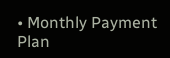• Monthly Payment Plan